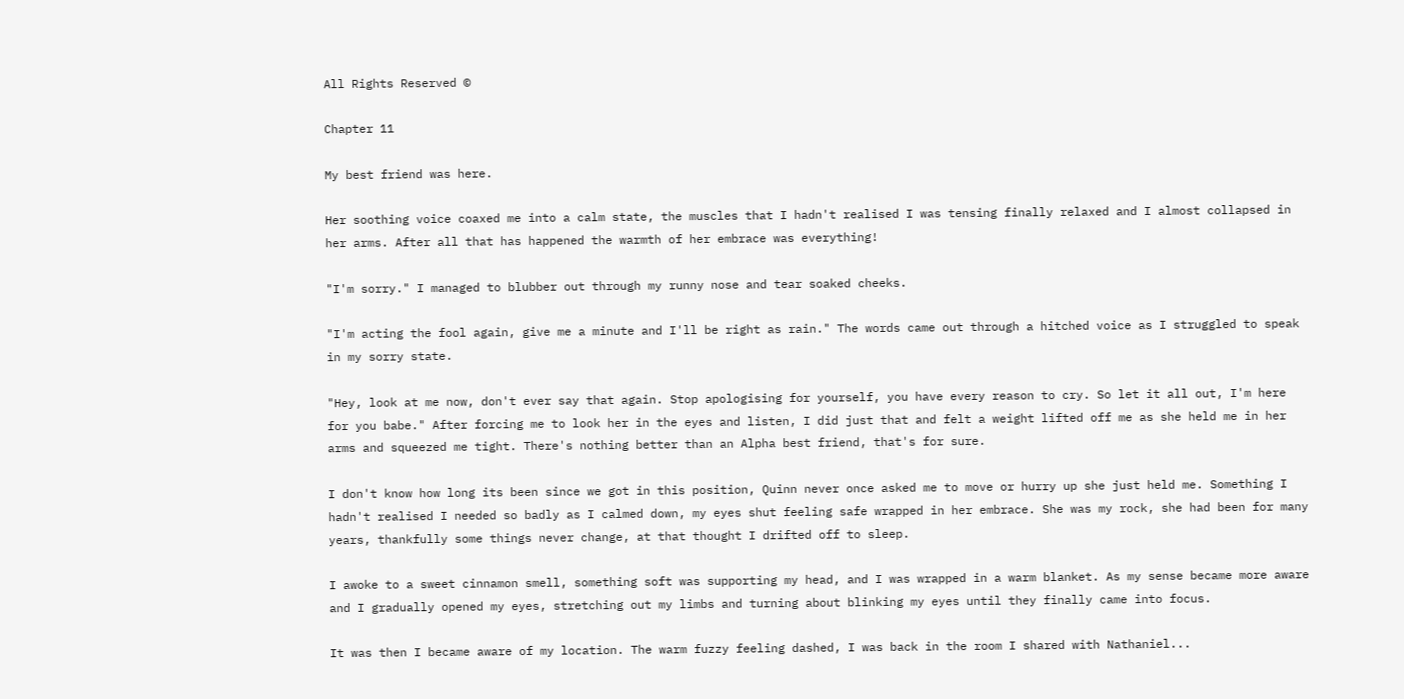All Rights Reserved ©

Chapter 11

My best friend was here.

Her soothing voice coaxed me into a calm state, the muscles that I hadn't realised I was tensing finally relaxed and I almost collapsed in her arms. After all that has happened the warmth of her embrace was everything!

"I'm sorry." I managed to blubber out through my runny nose and tear soaked cheeks.

"I'm acting the fool again, give me a minute and I'll be right as rain." The words came out through a hitched voice as I struggled to speak in my sorry state.

"Hey, look at me now, don't ever say that again. Stop apologising for yourself, you have every reason to cry. So let it all out, I'm here for you babe." After forcing me to look her in the eyes and listen, I did just that and felt a weight lifted off me as she held me in her arms and squeezed me tight. There's nothing better than an Alpha best friend, that's for sure.

I don't know how long its been since we got in this position, Quinn never once asked me to move or hurry up she just held me. Something I hadn't realised I needed so badly as I calmed down, my eyes shut feeling safe wrapped in her embrace. She was my rock, she had been for many years, thankfully some things never change, at that thought I drifted off to sleep.

I awoke to a sweet cinnamon smell, something soft was supporting my head, and I was wrapped in a warm blanket. As my sense became more aware and I gradually opened my eyes, stretching out my limbs and turning about blinking my eyes until they finally came into focus.

It was then I became aware of my location. The warm fuzzy feeling dashed, I was back in the room I shared with Nathaniel...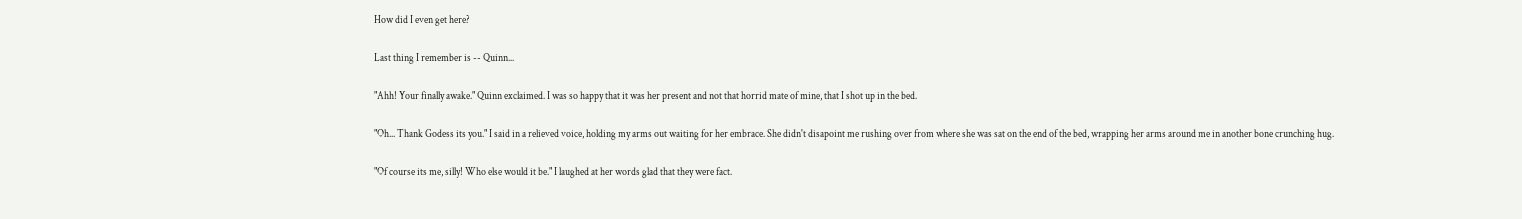How did I even get here?

Last thing I remember is -- Quinn...

"Ahh! Your finally awake." Quinn exclaimed. I was so happy that it was her present and not that horrid mate of mine, that I shot up in the bed.

"Oh... Thank Godess its you." I said in a relieved voice, holding my arms out waiting for her embrace. She didn't disapoint me rushing over from where she was sat on the end of the bed, wrapping her arms around me in another bone crunching hug.

"Of course its me, silly! Who else would it be." I laughed at her words glad that they were fact.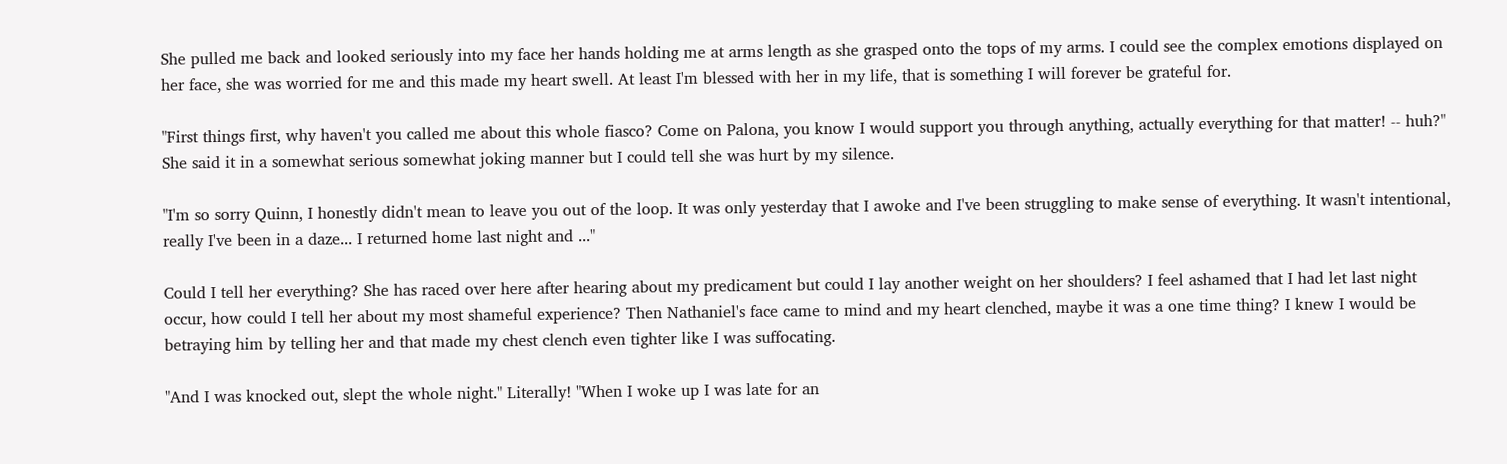She pulled me back and looked seriously into my face her hands holding me at arms length as she grasped onto the tops of my arms. I could see the complex emotions displayed on her face, she was worried for me and this made my heart swell. At least I'm blessed with her in my life, that is something I will forever be grateful for.

"First things first, why haven't you called me about this whole fiasco? Come on Palona, you know I would support you through anything, actually everything for that matter! -- huh?" She said it in a somewhat serious somewhat joking manner but I could tell she was hurt by my silence.

"I'm so sorry Quinn, I honestly didn't mean to leave you out of the loop. It was only yesterday that I awoke and I've been struggling to make sense of everything. It wasn't intentional, really I've been in a daze... I returned home last night and ..."

Could I tell her everything? She has raced over here after hearing about my predicament but could I lay another weight on her shoulders? I feel ashamed that I had let last night occur, how could I tell her about my most shameful experience? Then Nathaniel's face came to mind and my heart clenched, maybe it was a one time thing? I knew I would be betraying him by telling her and that made my chest clench even tighter like I was suffocating.

"And I was knocked out, slept the whole night." Literally! "When I woke up I was late for an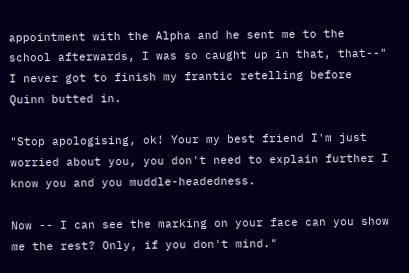appointment with the Alpha and he sent me to the school afterwards, I was so caught up in that, that--" I never got to finish my frantic retelling before Quinn butted in.

"Stop apologising, ok! Your my best friend I'm just worried about you, you don't need to explain further I know you and you muddle-headedness.

Now -- I can see the marking on your face can you show me the rest? Only, if you don't mind."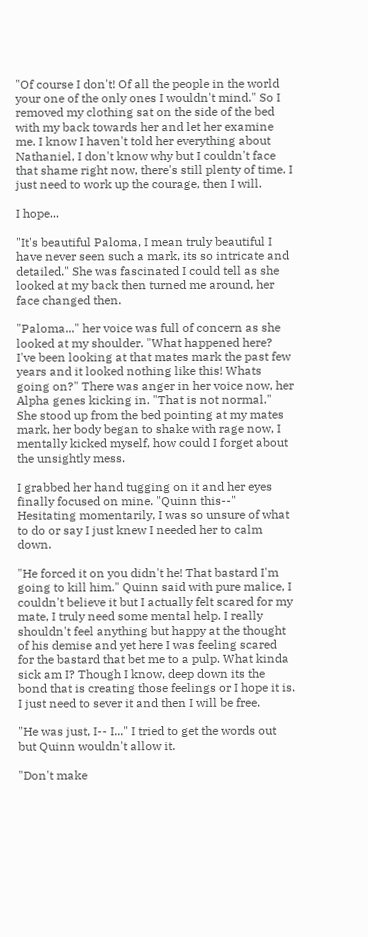"Of course I don't! Of all the people in the world your one of the only ones I wouldn't mind." So I removed my clothing sat on the side of the bed with my back towards her and let her examine me. I know I haven't told her everything about Nathaniel, I don't know why but I couldn't face that shame right now, there's still plenty of time. I just need to work up the courage, then I will.

I hope...

"It's beautiful Paloma, I mean truly beautiful I have never seen such a mark, its so intricate and detailed." She was fascinated I could tell as she looked at my back then turned me around, her face changed then.

"Paloma..." her voice was full of concern as she looked at my shoulder. "What happened here? I've been looking at that mates mark the past few years and it looked nothing like this! Whats going on?" There was anger in her voice now, her Alpha genes kicking in. "That is not normal." She stood up from the bed pointing at my mates mark, her body began to shake with rage now, I mentally kicked myself, how could I forget about the unsightly mess.

I grabbed her hand tugging on it and her eyes finally focused on mine. "Quinn this--" Hesitating momentarily, I was so unsure of what to do or say I just knew I needed her to calm down.

"He forced it on you didn't he! That bastard I'm going to kill him." Quinn said with pure malice, I couldn't believe it but I actually felt scared for my mate, I truly need some mental help. I really shouldn't feel anything but happy at the thought of his demise and yet here I was feeling scared for the bastard that bet me to a pulp. What kinda sick am I? Though I know, deep down its the bond that is creating those feelings or I hope it is. I just need to sever it and then I will be free.

"He was just, I-- I..." I tried to get the words out but Quinn wouldn't allow it.

"Don't make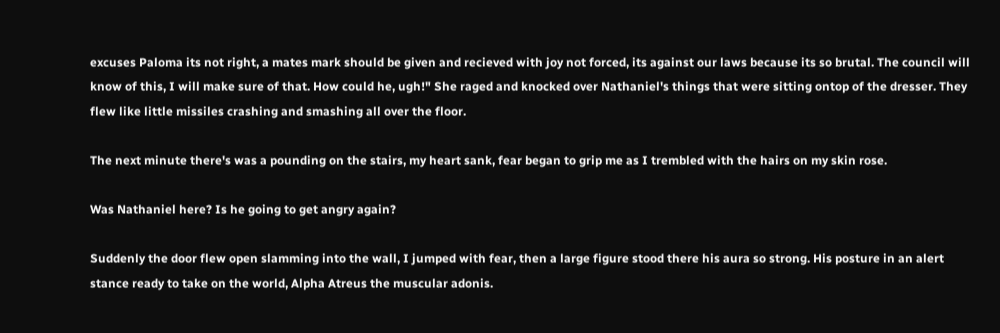excuses Paloma its not right, a mates mark should be given and recieved with joy not forced, its against our laws because its so brutal. The council will know of this, I will make sure of that. How could he, ugh!" She raged and knocked over Nathaniel's things that were sitting ontop of the dresser. They flew like little missiles crashing and smashing all over the floor.

The next minute there's was a pounding on the stairs, my heart sank, fear began to grip me as I trembled with the hairs on my skin rose.

Was Nathaniel here? Is he going to get angry again?

Suddenly the door flew open slamming into the wall, I jumped with fear, then a large figure stood there his aura so strong. His posture in an alert stance ready to take on the world, Alpha Atreus the muscular adonis.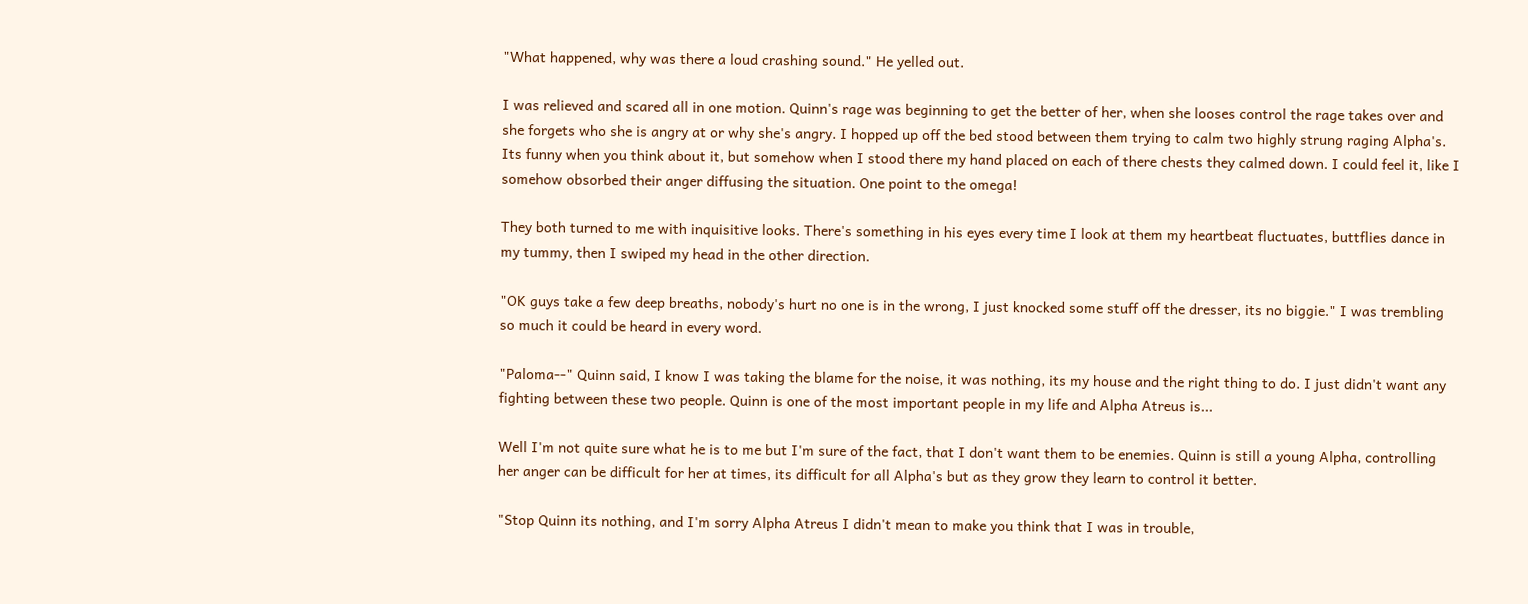"What happened, why was there a loud crashing sound." He yelled out.

I was relieved and scared all in one motion. Quinn's rage was beginning to get the better of her, when she looses control the rage takes over and she forgets who she is angry at or why she's angry. I hopped up off the bed stood between them trying to calm two highly strung raging Alpha's. Its funny when you think about it, but somehow when I stood there my hand placed on each of there chests they calmed down. I could feel it, like I somehow obsorbed their anger diffusing the situation. One point to the omega!

They both turned to me with inquisitive looks. There's something in his eyes every time I look at them my heartbeat fluctuates, buttflies dance in my tummy, then I swiped my head in the other direction.

"OK guys take a few deep breaths, nobody's hurt no one is in the wrong, I just knocked some stuff off the dresser, its no biggie." I was trembling so much it could be heard in every word.

"Paloma--" Quinn said, I know I was taking the blame for the noise, it was nothing, its my house and the right thing to do. I just didn't want any fighting between these two people. Quinn is one of the most important people in my life and Alpha Atreus is...

Well I'm not quite sure what he is to me but I'm sure of the fact, that I don't want them to be enemies. Quinn is still a young Alpha, controlling her anger can be difficult for her at times, its difficult for all Alpha's but as they grow they learn to control it better.

"Stop Quinn its nothing, and I'm sorry Alpha Atreus I didn't mean to make you think that I was in trouble,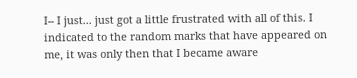I-- I just... just got a little frustrated with all of this. I indicated to the random marks that have appeared on me, it was only then that I became aware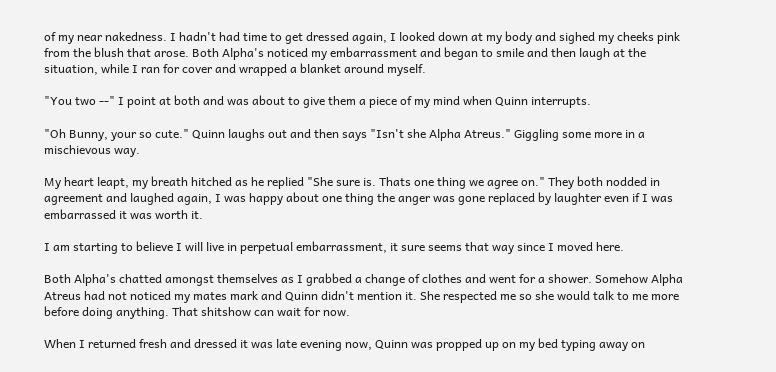of my near nakedness. I hadn't had time to get dressed again, I looked down at my body and sighed my cheeks pink from the blush that arose. Both Alpha's noticed my embarrassment and began to smile and then laugh at the situation, while I ran for cover and wrapped a blanket around myself.

"You two --" I point at both and was about to give them a piece of my mind when Quinn interrupts.

"Oh Bunny, your so cute." Quinn laughs out and then says "Isn't she Alpha Atreus." Giggling some more in a mischievous way.

My heart leapt, my breath hitched as he replied "She sure is. Thats one thing we agree on." They both nodded in agreement and laughed again, I was happy about one thing the anger was gone replaced by laughter even if I was embarrassed it was worth it.

I am starting to believe I will live in perpetual embarrassment, it sure seems that way since I moved here.

Both Alpha's chatted amongst themselves as I grabbed a change of clothes and went for a shower. Somehow Alpha Atreus had not noticed my mates mark and Quinn didn't mention it. She respected me so she would talk to me more before doing anything. That shitshow can wait for now.

When I returned fresh and dressed it was late evening now, Quinn was propped up on my bed typing away on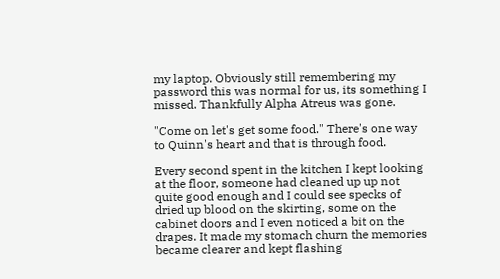my laptop. Obviously still remembering my password this was normal for us, its something I missed. Thankfully Alpha Atreus was gone.

"Come on let's get some food." There's one way to Quinn's heart and that is through food.

Every second spent in the kitchen I kept looking at the floor, someone had cleaned up up not quite good enough and I could see specks of dried up blood on the skirting, some on the cabinet doors and I even noticed a bit on the drapes. It made my stomach churn the memories became clearer and kept flashing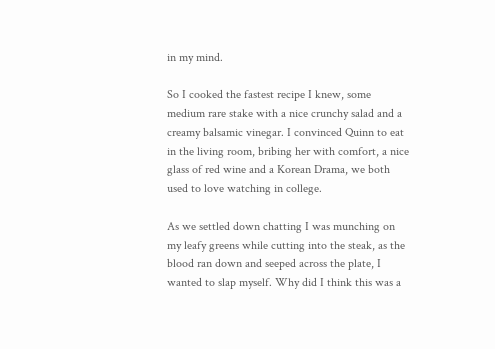in my mind.

So I cooked the fastest recipe I knew, some medium rare stake with a nice crunchy salad and a creamy balsamic vinegar. I convinced Quinn to eat in the living room, bribing her with comfort, a nice glass of red wine and a Korean Drama, we both used to love watching in college.

As we settled down chatting I was munching on my leafy greens while cutting into the steak, as the blood ran down and seeped across the plate, I wanted to slap myself. Why did I think this was a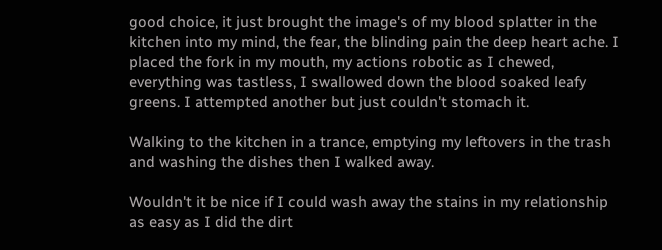good choice, it just brought the image's of my blood splatter in the kitchen into my mind, the fear, the blinding pain the deep heart ache. I placed the fork in my mouth, my actions robotic as I chewed, everything was tastless, I swallowed down the blood soaked leafy greens. I attempted another but just couldn't stomach it.

Walking to the kitchen in a trance, emptying my leftovers in the trash and washing the dishes then I walked away.

Wouldn't it be nice if I could wash away the stains in my relationship as easy as I did the dirt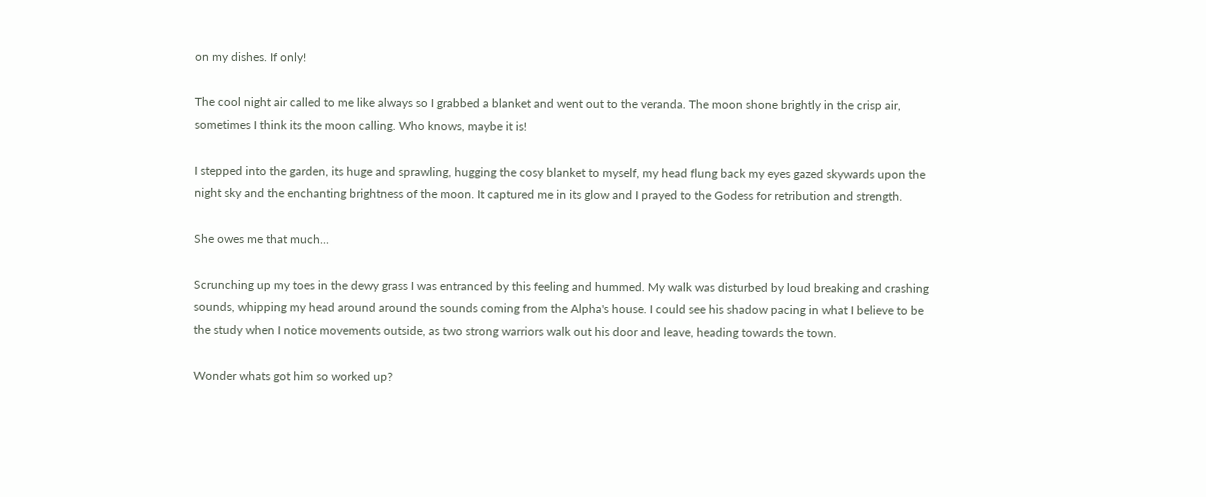on my dishes. If only!

The cool night air called to me like always so I grabbed a blanket and went out to the veranda. The moon shone brightly in the crisp air, sometimes I think its the moon calling. Who knows, maybe it is!

I stepped into the garden, its huge and sprawling, hugging the cosy blanket to myself, my head flung back my eyes gazed skywards upon the night sky and the enchanting brightness of the moon. It captured me in its glow and I prayed to the Godess for retribution and strength.

She owes me that much...

Scrunching up my toes in the dewy grass I was entranced by this feeling and hummed. My walk was disturbed by loud breaking and crashing sounds, whipping my head around around the sounds coming from the Alpha's house. I could see his shadow pacing in what I believe to be the study when I notice movements outside, as two strong warriors walk out his door and leave, heading towards the town.

Wonder whats got him so worked up?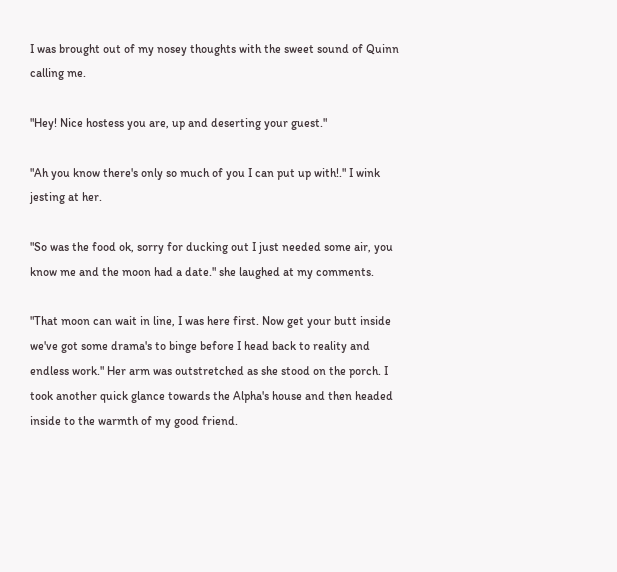I was brought out of my nosey thoughts with the sweet sound of Quinn calling me.

"Hey! Nice hostess you are, up and deserting your guest."

"Ah you know there's only so much of you I can put up with!." I wink jesting at her.

"So was the food ok, sorry for ducking out I just needed some air, you know me and the moon had a date." she laughed at my comments.

"That moon can wait in line, I was here first. Now get your butt inside we've got some drama's to binge before I head back to reality and endless work." Her arm was outstretched as she stood on the porch. I took another quick glance towards the Alpha's house and then headed inside to the warmth of my good friend.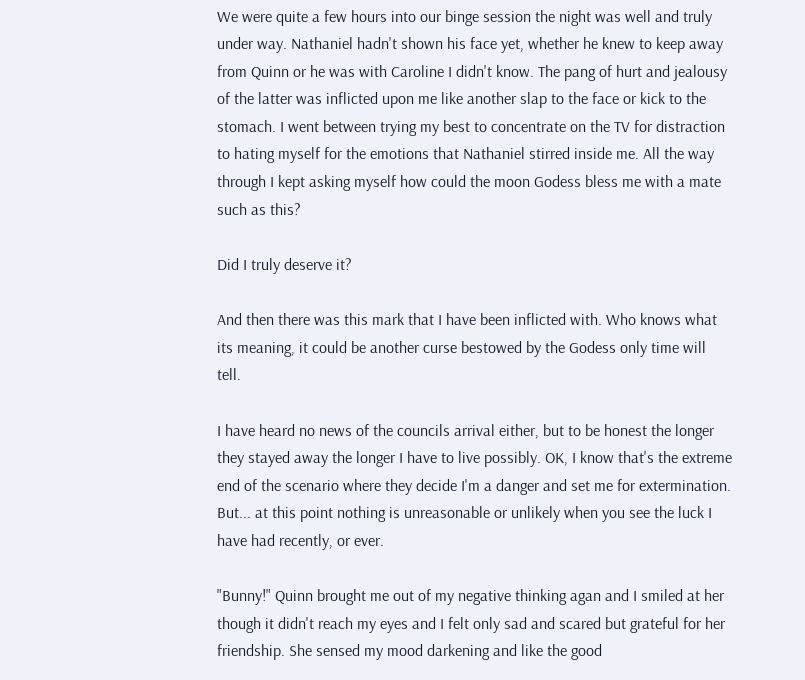We were quite a few hours into our binge session the night was well and truly under way. Nathaniel hadn't shown his face yet, whether he knew to keep away from Quinn or he was with Caroline I didn't know. The pang of hurt and jealousy of the latter was inflicted upon me like another slap to the face or kick to the stomach. I went between trying my best to concentrate on the TV for distraction to hating myself for the emotions that Nathaniel stirred inside me. All the way through I kept asking myself how could the moon Godess bless me with a mate such as this?

Did I truly deserve it?

And then there was this mark that I have been inflicted with. Who knows what its meaning, it could be another curse bestowed by the Godess only time will tell.

I have heard no news of the councils arrival either, but to be honest the longer they stayed away the longer I have to live possibly. OK, I know that's the extreme end of the scenario where they decide I'm a danger and set me for extermination. But... at this point nothing is unreasonable or unlikely when you see the luck I have had recently, or ever.

"Bunny!" Quinn brought me out of my negative thinking agan and I smiled at her though it didn't reach my eyes and I felt only sad and scared but grateful for her friendship. She sensed my mood darkening and like the good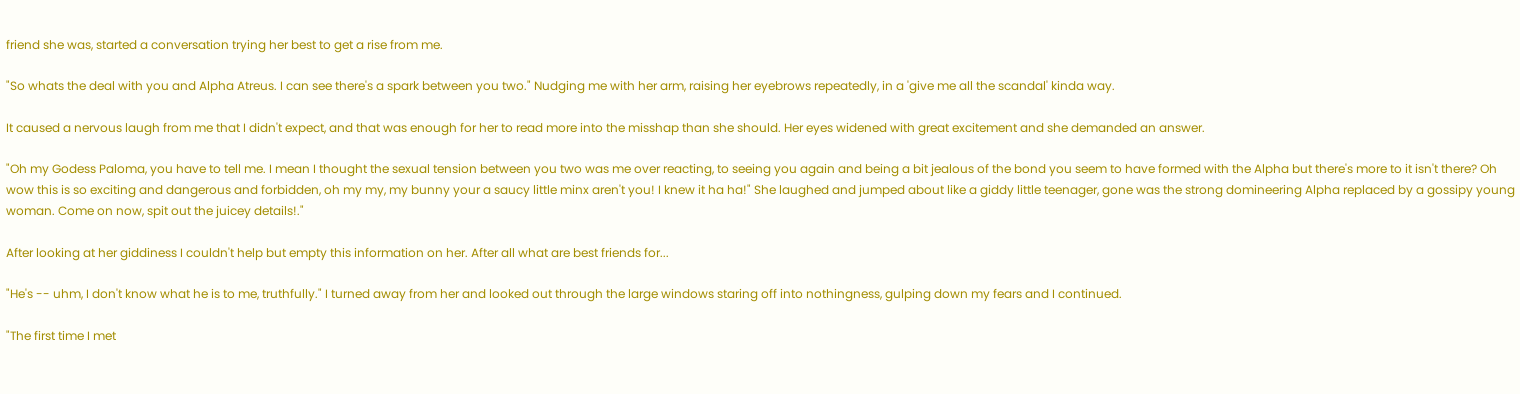friend she was, started a conversation trying her best to get a rise from me.

"So whats the deal with you and Alpha Atreus. I can see there's a spark between you two." Nudging me with her arm, raising her eyebrows repeatedly, in a 'give me all the scandal' kinda way.

It caused a nervous laugh from me that I didn't expect, and that was enough for her to read more into the misshap than she should. Her eyes widened with great excitement and she demanded an answer.

"Oh my Godess Paloma, you have to tell me. I mean I thought the sexual tension between you two was me over reacting, to seeing you again and being a bit jealous of the bond you seem to have formed with the Alpha but there's more to it isn't there? Oh wow this is so exciting and dangerous and forbidden, oh my my, my bunny your a saucy little minx aren't you! I knew it ha ha!" She laughed and jumped about like a giddy little teenager, gone was the strong domineering Alpha replaced by a gossipy young woman. Come on now, spit out the juicey details!."

After looking at her giddiness I couldn't help but empty this information on her. After all what are best friends for...

"He's -- uhm, I don't know what he is to me, truthfully." I turned away from her and looked out through the large windows staring off into nothingness, gulping down my fears and I continued.

"The first time I met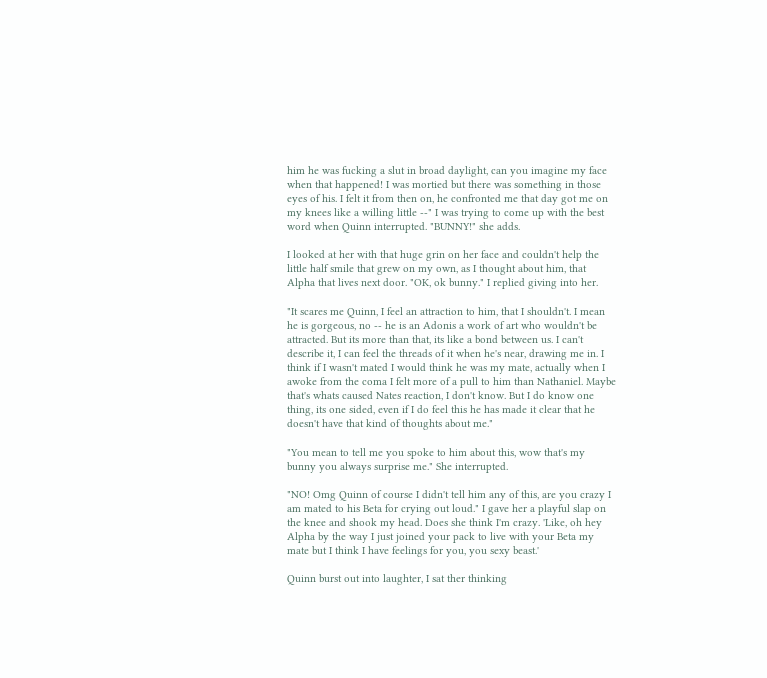him he was fucking a slut in broad daylight, can you imagine my face when that happened! I was mortied but there was something in those eyes of his. I felt it from then on, he confronted me that day got me on my knees like a willing little --" I was trying to come up with the best word when Quinn interrupted. "BUNNY!" she adds.

I looked at her with that huge grin on her face and couldn't help the little half smile that grew on my own, as I thought about him, that Alpha that lives next door. "OK, ok bunny." I replied giving into her.

"It scares me Quinn, I feel an attraction to him, that I shouldn't. I mean he is gorgeous, no -- he is an Adonis a work of art who wouldn't be attracted. But its more than that, its like a bond between us. I can't describe it, I can feel the threads of it when he's near, drawing me in. I think if I wasn't mated I would think he was my mate, actually when I awoke from the coma I felt more of a pull to him than Nathaniel. Maybe that's whats caused Nates reaction, I don't know. But I do know one thing, its one sided, even if I do feel this he has made it clear that he doesn't have that kind of thoughts about me."

"You mean to tell me you spoke to him about this, wow that's my bunny you always surprise me." She interrupted.

"NO! Omg Quinn of course I didn't tell him any of this, are you crazy I am mated to his Beta for crying out loud." I gave her a playful slap on the knee and shook my head. Does she think I'm crazy. 'Like, oh hey Alpha by the way I just joined your pack to live with your Beta my mate but I think I have feelings for you, you sexy beast.'

Quinn burst out into laughter, I sat ther thinking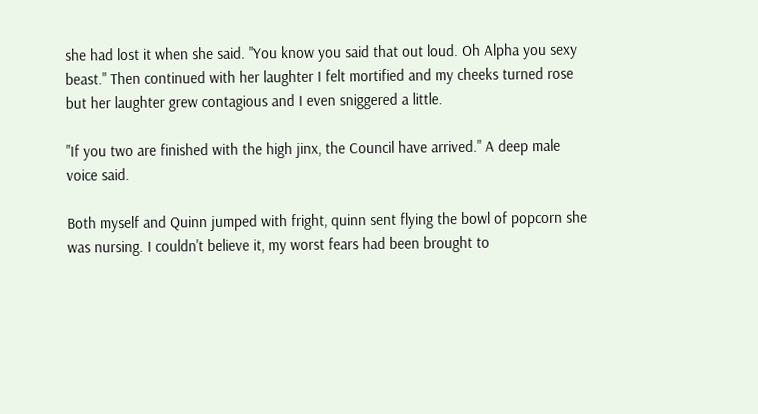she had lost it when she said. "You know you said that out loud. Oh Alpha you sexy beast." Then continued with her laughter I felt mortified and my cheeks turned rose but her laughter grew contagious and I even sniggered a little.

"If you two are finished with the high jinx, the Council have arrived." A deep male voice said.

Both myself and Quinn jumped with fright, quinn sent flying the bowl of popcorn she was nursing. I couldn't believe it, my worst fears had been brought to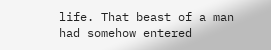life. That beast of a man had somehow entered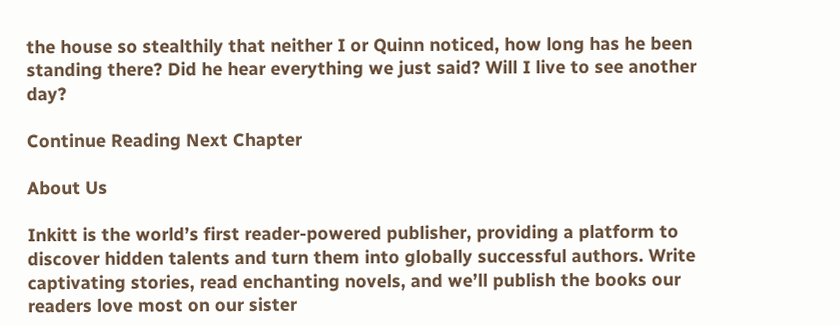the house so stealthily that neither I or Quinn noticed, how long has he been standing there? Did he hear everything we just said? Will I live to see another day?

Continue Reading Next Chapter

About Us

Inkitt is the world’s first reader-powered publisher, providing a platform to discover hidden talents and turn them into globally successful authors. Write captivating stories, read enchanting novels, and we’ll publish the books our readers love most on our sister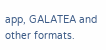app, GALATEA and other formats.